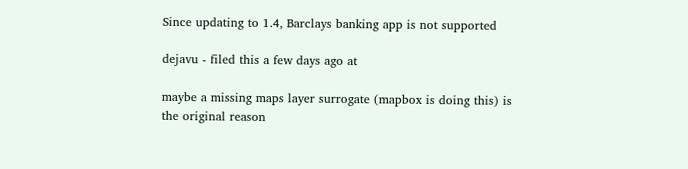Since updating to 1.4, Barclays banking app is not supported

dejavu - filed this a few days ago at

maybe a missing maps layer surrogate (mapbox is doing this) is the original reason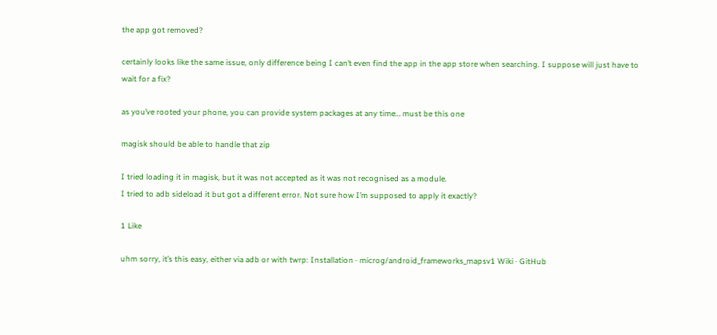the app got removed?

certainly looks like the same issue, only difference being I can’t even find the app in the app store when searching. I suppose will just have to wait for a fix?

as you’ve rooted your phone, you can provide system packages at any time… must be this one

magisk should be able to handle that zip

I tried loading it in magisk, but it was not accepted as it was not recognised as a module.
I tried to adb sideload it but got a different error. Not sure how I’m supposed to apply it exactly?

1 Like

uhm sorry, it’s this easy, either via adb or with twrp: Installation · microg/android_frameworks_mapsv1 Wiki · GitHub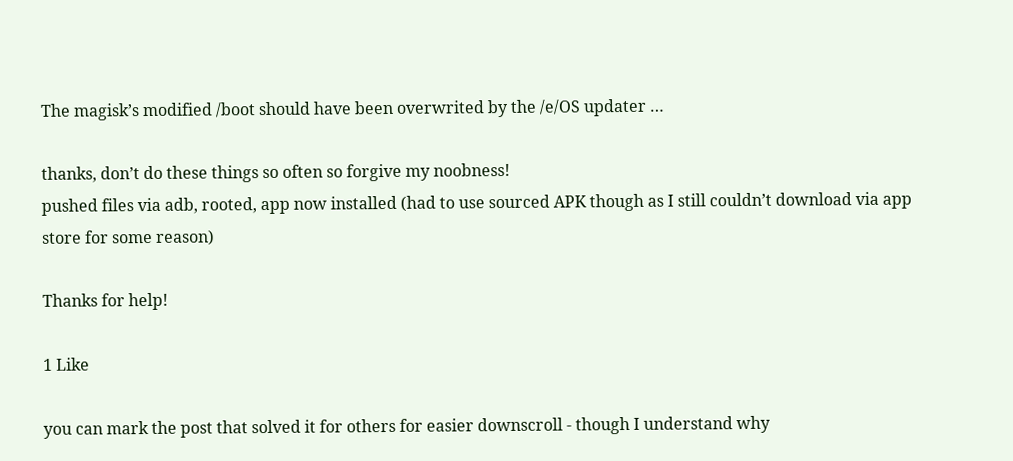The magisk’s modified /boot should have been overwrited by the /e/OS updater …

thanks, don’t do these things so often so forgive my noobness!
pushed files via adb, rooted, app now installed (had to use sourced APK though as I still couldn’t download via app store for some reason)

Thanks for help!

1 Like

you can mark the post that solved it for others for easier downscroll - though I understand why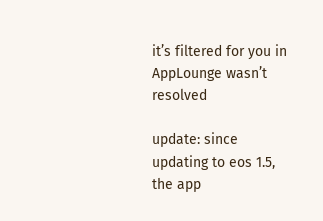it’s filtered for you in AppLounge wasn’t resolved

update: since updating to eos 1.5, the app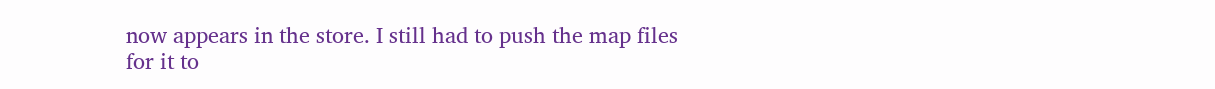now appears in the store. I still had to push the map files for it to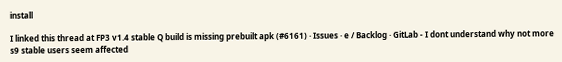install

I linked this thread at FP3 v1.4 stable Q build is missing prebuilt apk (#6161) · Issues · e / Backlog · GitLab - I dont understand why not more s9 stable users seem affected